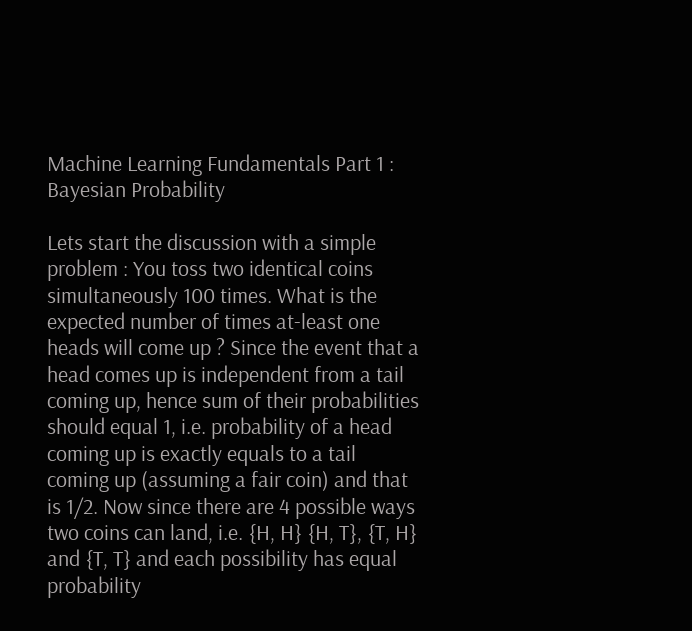Machine Learning Fundamentals Part 1 : Bayesian Probability

Lets start the discussion with a simple problem : You toss two identical coins simultaneously 100 times. What is the expected number of times at-least one heads will come up ? Since the event that a head comes up is independent from a tail coming up, hence sum of their probabilities should equal 1, i.e. probability of a head coming up is exactly equals to a tail coming up (assuming a fair coin) and that is 1/2. Now since there are 4 possible ways two coins can land, i.e. {H, H} {H, T}, {T, H} and {T, T} and each possibility has equal probability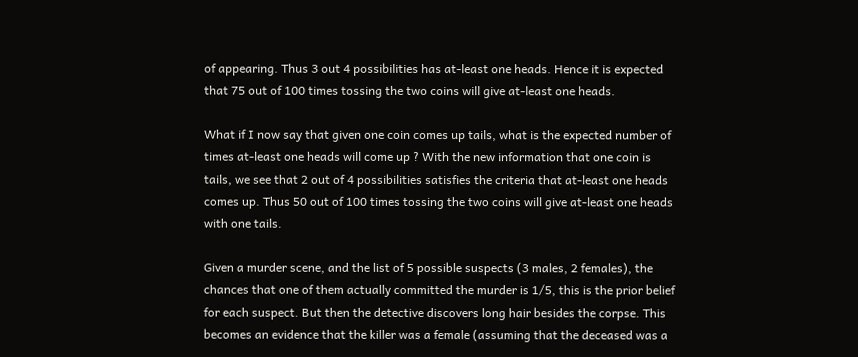of appearing. Thus 3 out 4 possibilities has at-least one heads. Hence it is expected that 75 out of 100 times tossing the two coins will give at-least one heads.

What if I now say that given one coin comes up tails, what is the expected number of times at-least one heads will come up ? With the new information that one coin is tails, we see that 2 out of 4 possibilities satisfies the criteria that at-least one heads comes up. Thus 50 out of 100 times tossing the two coins will give at-least one heads with one tails.

Given a murder scene, and the list of 5 possible suspects (3 males, 2 females), the chances that one of them actually committed the murder is 1/5, this is the prior belief for each suspect. But then the detective discovers long hair besides the corpse. This becomes an evidence that the killer was a female (assuming that the deceased was a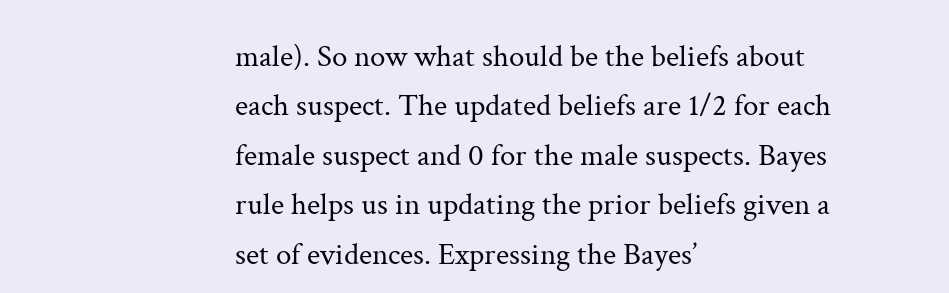male). So now what should be the beliefs about each suspect. The updated beliefs are 1/2 for each female suspect and 0 for the male suspects. Bayes rule helps us in updating the prior beliefs given a set of evidences. Expressing the Bayes’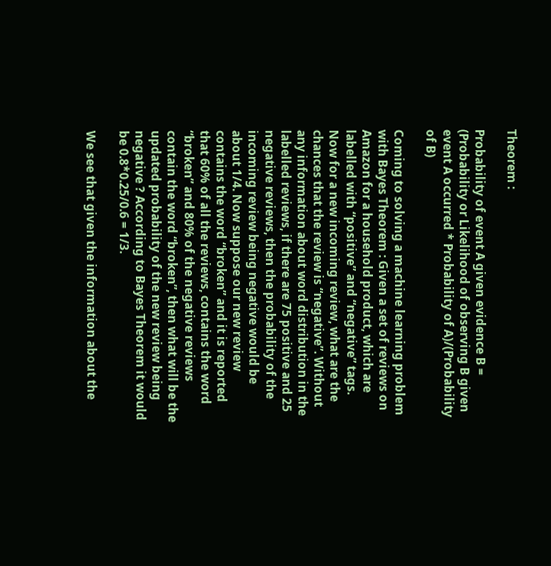Theorem :

Probability of event A given evidence B = (Probability or Likelihood of observing B given event A occurred * Probability of A)/(Probability of B)

Coming to solving a machine learning problem with Bayes Theorem : Given a set of reviews on Amazon for a household product, which are labelled with “positive” and “negative” tags. Now for a new incoming review, what are the chances that the review is “negative”. Without any information about word distribution in the labelled reviews, if there are 75 positive and 25 negative reviews, then the probability of the incoming review being negative would be about 1/4. Now suppose our new review contains the word “broken” and it is reported that 60% of all the reviews, contains the word “broken” and 80% of the negative reviews contain the word “broken”, then what will be the updated probability of the new review being negative ? According to Bayes Theorem it would be 0.8*0.25/0.6 = 1/3.

We see that given the information about the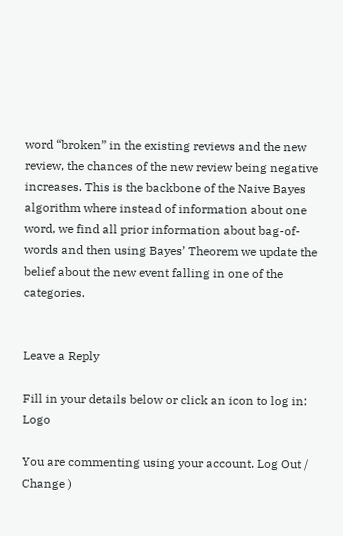word “broken” in the existing reviews and the new review, the chances of the new review being negative increases. This is the backbone of the Naive Bayes algorithm where instead of information about one word, we find all prior information about bag-of-words and then using Bayes’ Theorem we update the belief about the new event falling in one of the categories.


Leave a Reply

Fill in your details below or click an icon to log in: Logo

You are commenting using your account. Log Out /  Change )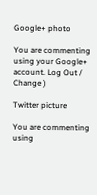Google+ photo

You are commenting using your Google+ account. Log Out /  Change )

Twitter picture

You are commenting using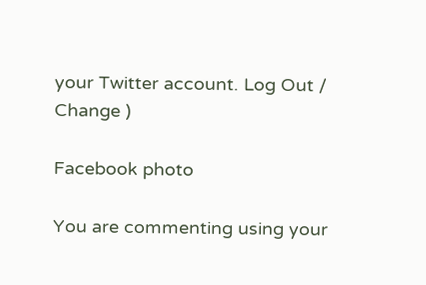your Twitter account. Log Out /  Change )

Facebook photo

You are commenting using your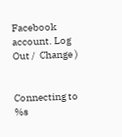Facebook account. Log Out /  Change )


Connecting to %s